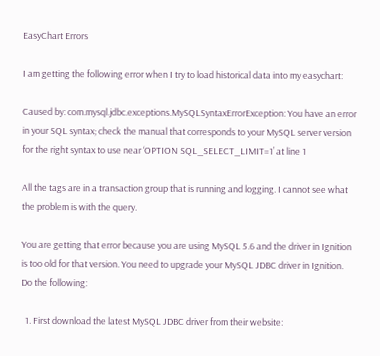EasyChart Errors

I am getting the following error when I try to load historical data into my easychart:

Caused by: com.mysql.jdbc.exceptions.MySQLSyntaxErrorException: You have an error in your SQL syntax; check the manual that corresponds to your MySQL server version for the right syntax to use near ‘OPTION SQL_SELECT_LIMIT=1’ at line 1

All the tags are in a transaction group that is running and logging. I cannot see what the problem is with the query.

You are getting that error because you are using MySQL 5.6 and the driver in Ignition is too old for that version. You need to upgrade your MySQL JDBC driver in Ignition. Do the following:

  1. First download the latest MySQL JDBC driver from their website: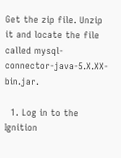Get the zip file. Unzip it and locate the file called mysql-connector-java-5.X.XX-bin.jar.

  1. Log in to the Ignition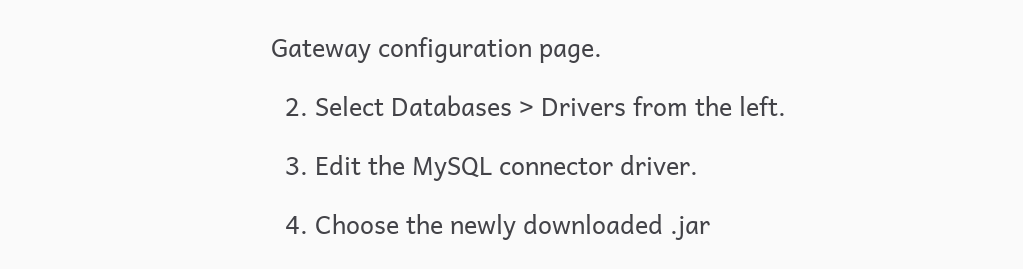Gateway configuration page.

  2. Select Databases > Drivers from the left.

  3. Edit the MySQL connector driver.

  4. Choose the newly downloaded .jar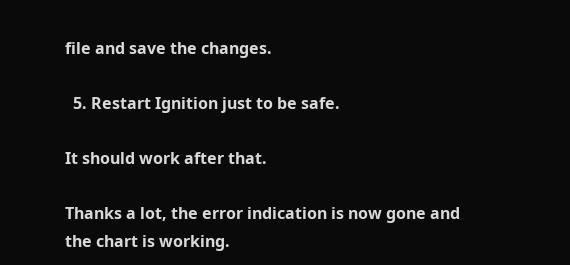file and save the changes.

  5. Restart Ignition just to be safe.

It should work after that.

Thanks a lot, the error indication is now gone and the chart is working.